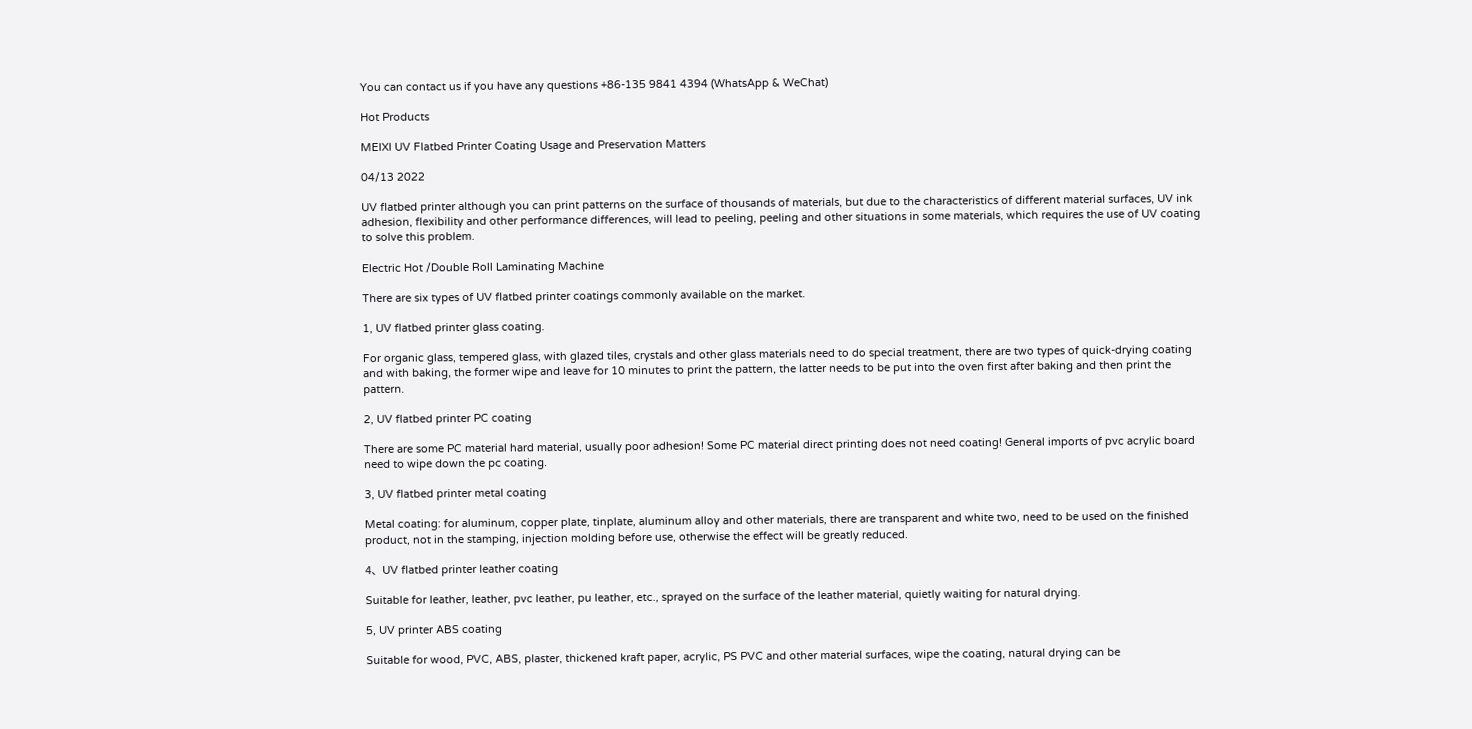You can contact us if you have any questions +86-135 9841 4394 (WhatsApp & WeChat)

Hot Products

MEIXI UV Flatbed Printer Coating Usage and Preservation Matters

04/13 2022

UV flatbed printer although you can print patterns on the surface of thousands of materials, but due to the characteristics of different material surfaces, UV ink adhesion, flexibility and other performance differences, will lead to peeling, peeling and other situations in some materials, which requires the use of UV coating to solve this problem.

Electric Hot /Double Roll Laminating Machine

There are six types of UV flatbed printer coatings commonly available on the market.

1, UV flatbed printer glass coating.

For organic glass, tempered glass, with glazed tiles, crystals and other glass materials need to do special treatment, there are two types of quick-drying coating and with baking, the former wipe and leave for 10 minutes to print the pattern, the latter needs to be put into the oven first after baking and then print the pattern.

2, UV flatbed printer PC coating

There are some PC material hard material, usually poor adhesion! Some PC material direct printing does not need coating! General imports of pvc acrylic board need to wipe down the pc coating.

3, UV flatbed printer metal coating

Metal coating: for aluminum, copper plate, tinplate, aluminum alloy and other materials, there are transparent and white two, need to be used on the finished product, not in the stamping, injection molding before use, otherwise the effect will be greatly reduced.

4、UV flatbed printer leather coating

Suitable for leather, leather, pvc leather, pu leather, etc., sprayed on the surface of the leather material, quietly waiting for natural drying.

5, UV printer ABS coating

Suitable for wood, PVC, ABS, plaster, thickened kraft paper, acrylic, PS PVC and other material surfaces, wipe the coating, natural drying can be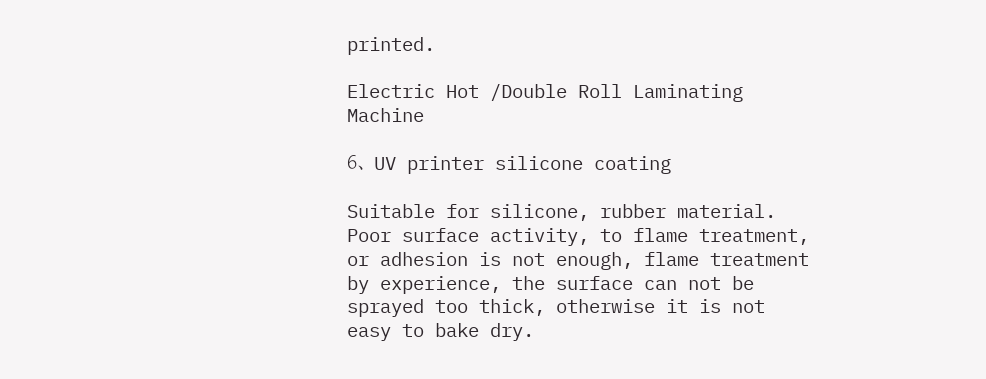printed.

Electric Hot /Double Roll Laminating Machine

6、UV printer silicone coating

Suitable for silicone, rubber material. Poor surface activity, to flame treatment, or adhesion is not enough, flame treatment by experience, the surface can not be sprayed too thick, otherwise it is not easy to bake dry.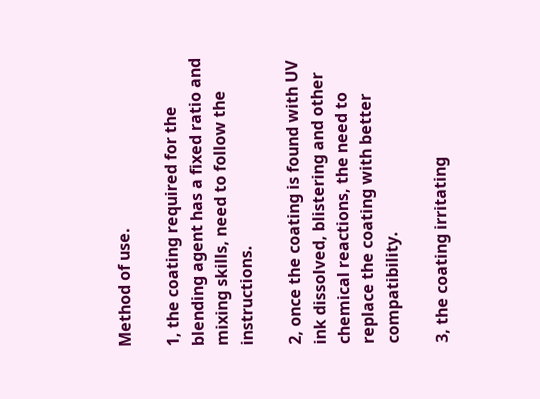Method of use.

1, the coating required for the blending agent has a fixed ratio and mixing skills, need to follow the instructions.

2, once the coating is found with UV ink dissolved, blistering and other chemical reactions, the need to replace the coating with better compatibility.

3, the coating irritating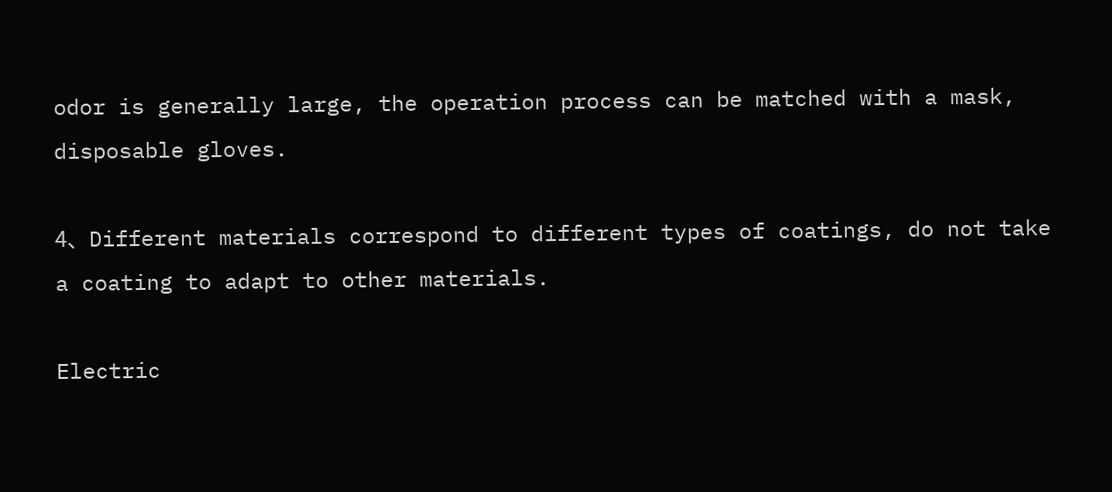odor is generally large, the operation process can be matched with a mask, disposable gloves.

4、Different materials correspond to different types of coatings, do not take a coating to adapt to other materials.

Electric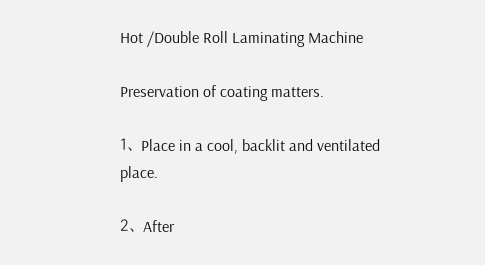Hot /Double Roll Laminating Machine

Preservation of coating matters.

1、Place in a cool, backlit and ventilated place.

2、After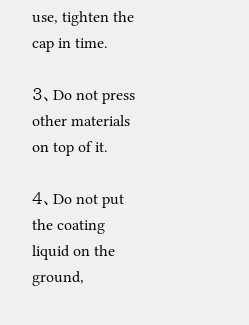use, tighten the cap in time.

3、Do not press other materials on top of it.

4、Do not put the coating liquid on the ground,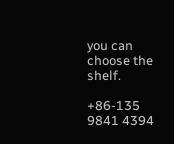you can choose the shelf.

+86-135 9841 4394